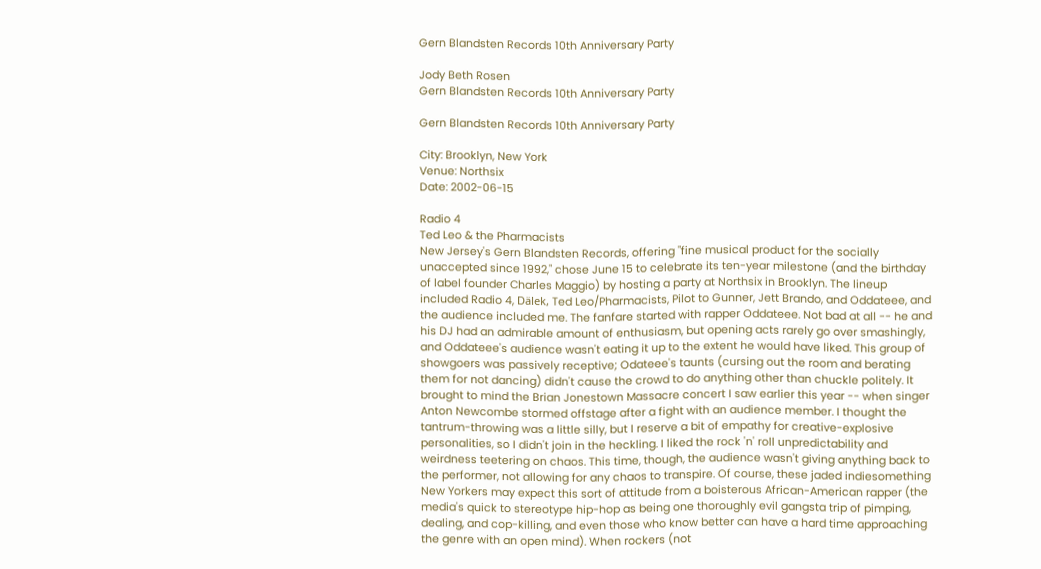Gern Blandsten Records 10th Anniversary Party

Jody Beth Rosen
Gern Blandsten Records 10th Anniversary Party

Gern Blandsten Records 10th Anniversary Party

City: Brooklyn, New York
Venue: Northsix
Date: 2002-06-15

Radio 4
Ted Leo & the Pharmacists
New Jersey's Gern Blandsten Records, offering "fine musical product for the socially unaccepted since 1992," chose June 15 to celebrate its ten-year milestone (and the birthday of label founder Charles Maggio) by hosting a party at Northsix in Brooklyn. The lineup included Radio 4, Dälek, Ted Leo/Pharmacists, Pilot to Gunner, Jett Brando, and Oddateee, and the audience included me. The fanfare started with rapper Oddateee. Not bad at all -- he and his DJ had an admirable amount of enthusiasm, but opening acts rarely go over smashingly, and Oddateee's audience wasn't eating it up to the extent he would have liked. This group of showgoers was passively receptive; Odateee's taunts (cursing out the room and berating them for not dancing) didn't cause the crowd to do anything other than chuckle politely. It brought to mind the Brian Jonestown Massacre concert I saw earlier this year -- when singer Anton Newcombe stormed offstage after a fight with an audience member. I thought the tantrum-throwing was a little silly, but I reserve a bit of empathy for creative-explosive personalities, so I didn't join in the heckling. I liked the rock 'n' roll unpredictability and weirdness teetering on chaos. This time, though, the audience wasn't giving anything back to the performer, not allowing for any chaos to transpire. Of course, these jaded indiesomething New Yorkers may expect this sort of attitude from a boisterous African-American rapper (the media's quick to stereotype hip-hop as being one thoroughly evil gangsta trip of pimping, dealing, and cop-killing, and even those who know better can have a hard time approaching the genre with an open mind). When rockers (not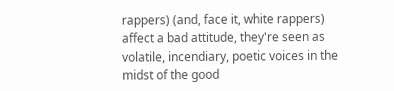rappers) (and, face it, white rappers) affect a bad attitude, they're seen as volatile, incendiary, poetic voices in the midst of the good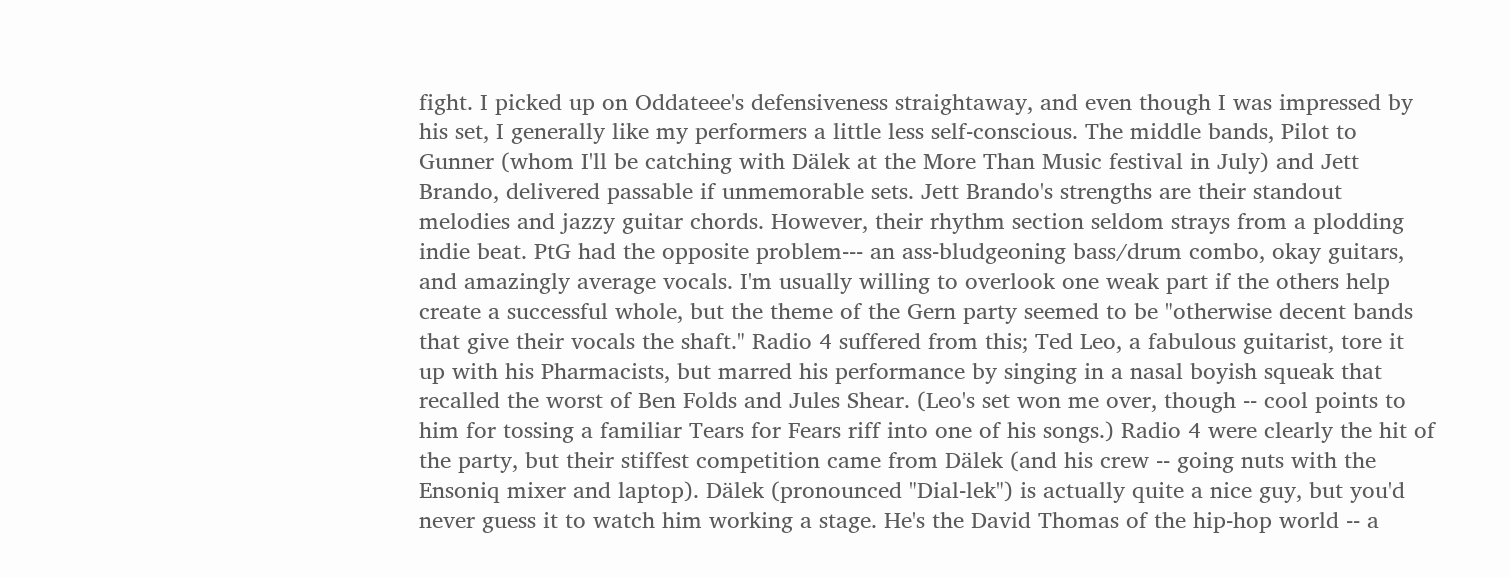fight. I picked up on Oddateee's defensiveness straightaway, and even though I was impressed by his set, I generally like my performers a little less self-conscious. The middle bands, Pilot to Gunner (whom I'll be catching with Dälek at the More Than Music festival in July) and Jett Brando, delivered passable if unmemorable sets. Jett Brando's strengths are their standout melodies and jazzy guitar chords. However, their rhythm section seldom strays from a plodding indie beat. PtG had the opposite problem--- an ass-bludgeoning bass/drum combo, okay guitars, and amazingly average vocals. I'm usually willing to overlook one weak part if the others help create a successful whole, but the theme of the Gern party seemed to be "otherwise decent bands that give their vocals the shaft." Radio 4 suffered from this; Ted Leo, a fabulous guitarist, tore it up with his Pharmacists, but marred his performance by singing in a nasal boyish squeak that recalled the worst of Ben Folds and Jules Shear. (Leo's set won me over, though -- cool points to him for tossing a familiar Tears for Fears riff into one of his songs.) Radio 4 were clearly the hit of the party, but their stiffest competition came from Dälek (and his crew -- going nuts with the Ensoniq mixer and laptop). Dälek (pronounced "Dial-lek") is actually quite a nice guy, but you'd never guess it to watch him working a stage. He's the David Thomas of the hip-hop world -- a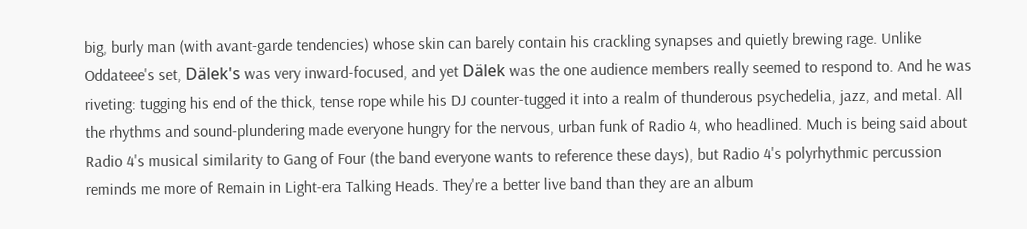big, burly man (with avant-garde tendencies) whose skin can barely contain his crackling synapses and quietly brewing rage. Unlike Oddateee's set, Dälek's was very inward-focused, and yet Dälek was the one audience members really seemed to respond to. And he was riveting: tugging his end of the thick, tense rope while his DJ counter-tugged it into a realm of thunderous psychedelia, jazz, and metal. All the rhythms and sound-plundering made everyone hungry for the nervous, urban funk of Radio 4, who headlined. Much is being said about Radio 4's musical similarity to Gang of Four (the band everyone wants to reference these days), but Radio 4's polyrhythmic percussion reminds me more of Remain in Light-era Talking Heads. They're a better live band than they are an album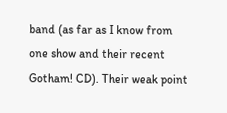band (as far as I know from one show and their recent Gotham! CD). Their weak point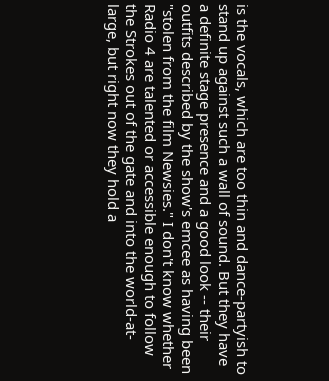is the vocals, which are too thin and dance-partyish to stand up against such a wall of sound. But they have a definite stage presence and a good look -- their outfits described by the show's emcee as having been "stolen from the film Newsies." I don't know whether Radio 4 are talented or accessible enough to follow the Strokes out of the gate and into the world-at-large, but right now they hold a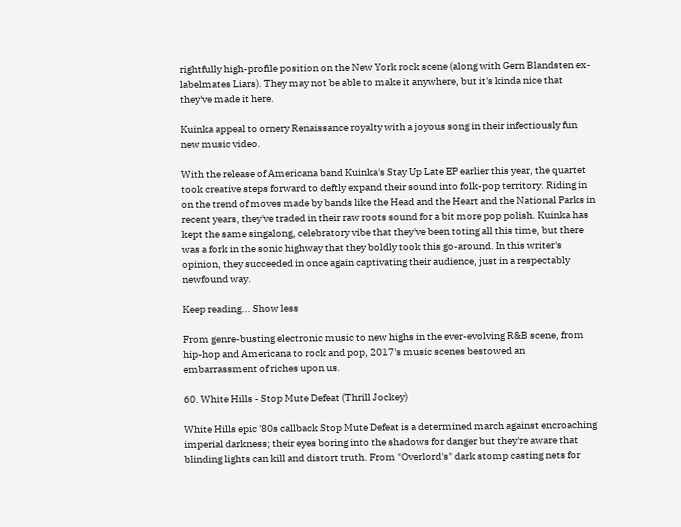rightfully high-profile position on the New York rock scene (along with Gern Blandsten ex-labelmates Liars). They may not be able to make it anywhere, but it's kinda nice that they've made it here.

Kuinka appeal to ornery Renaissance royalty with a joyous song in their infectiously fun new music video.

With the release of Americana band Kuinka's Stay Up Late EP earlier this year, the quartet took creative steps forward to deftly expand their sound into folk-pop territory. Riding in on the trend of moves made by bands like the Head and the Heart and the National Parks in recent years, they've traded in their raw roots sound for a bit more pop polish. Kuinka has kept the same singalong, celebratory vibe that they've been toting all this time, but there was a fork in the sonic highway that they boldly took this go-around. In this writer's opinion, they succeeded in once again captivating their audience, just in a respectably newfound way.

Keep reading... Show less

From genre-busting electronic music to new highs in the ever-evolving R&B scene, from hip-hop and Americana to rock and pop, 2017's music scenes bestowed an embarrassment of riches upon us.

60. White Hills - Stop Mute Defeat (Thrill Jockey)

White Hills epic '80s callback Stop Mute Defeat is a determined march against encroaching imperial darkness; their eyes boring into the shadows for danger but they're aware that blinding lights can kill and distort truth. From "Overlord's" dark stomp casting nets for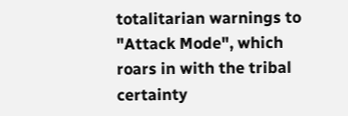totalitarian warnings to "Attack Mode", which roars in with the tribal certainty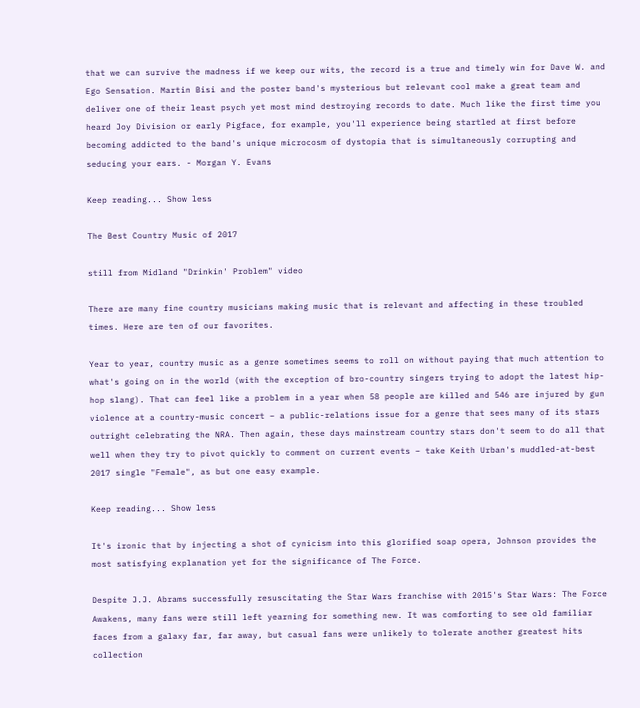that we can survive the madness if we keep our wits, the record is a true and timely win for Dave W. and Ego Sensation. Martin Bisi and the poster band's mysterious but relevant cool make a great team and deliver one of their least psych yet most mind destroying records to date. Much like the first time you heard Joy Division or early Pigface, for example, you'll experience being startled at first before becoming addicted to the band's unique microcosm of dystopia that is simultaneously corrupting and seducing your ears. - Morgan Y. Evans

Keep reading... Show less

The Best Country Music of 2017

still from Midland "Drinkin' Problem" video

There are many fine country musicians making music that is relevant and affecting in these troubled times. Here are ten of our favorites.

Year to year, country music as a genre sometimes seems to roll on without paying that much attention to what's going on in the world (with the exception of bro-country singers trying to adopt the latest hip-hop slang). That can feel like a problem in a year when 58 people are killed and 546 are injured by gun violence at a country-music concert – a public-relations issue for a genre that sees many of its stars outright celebrating the NRA. Then again, these days mainstream country stars don't seem to do all that well when they try to pivot quickly to comment on current events – take Keith Urban's muddled-at-best 2017 single "Female", as but one easy example.

Keep reading... Show less

It's ironic that by injecting a shot of cynicism into this glorified soap opera, Johnson provides the most satisfying explanation yet for the significance of The Force.

Despite J.J. Abrams successfully resuscitating the Star Wars franchise with 2015's Star Wars: The Force Awakens, many fans were still left yearning for something new. It was comforting to see old familiar faces from a galaxy far, far away, but casual fans were unlikely to tolerate another greatest hits collection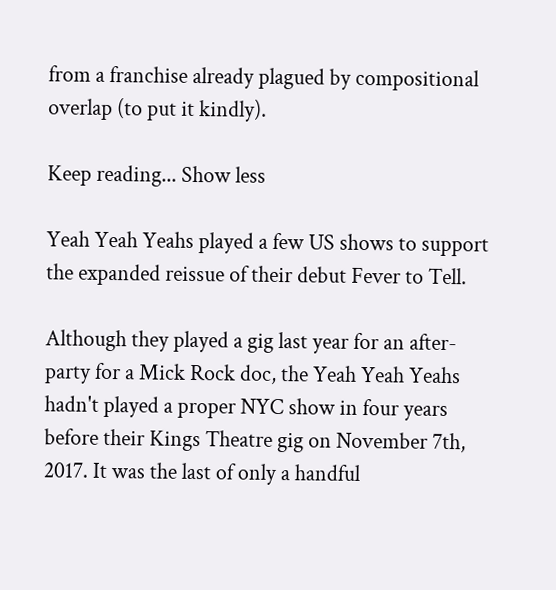from a franchise already plagued by compositional overlap (to put it kindly).

Keep reading... Show less

Yeah Yeah Yeahs played a few US shows to support the expanded reissue of their debut Fever to Tell.

Although they played a gig last year for an after-party for a Mick Rock doc, the Yeah Yeah Yeahs hadn't played a proper NYC show in four years before their Kings Theatre gig on November 7th, 2017. It was the last of only a handful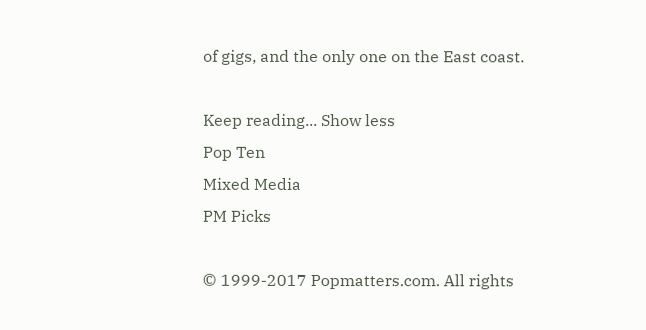of gigs, and the only one on the East coast.

Keep reading... Show less
Pop Ten
Mixed Media
PM Picks

© 1999-2017 Popmatters.com. All rights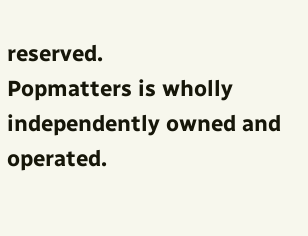reserved.
Popmatters is wholly independently owned and operated.